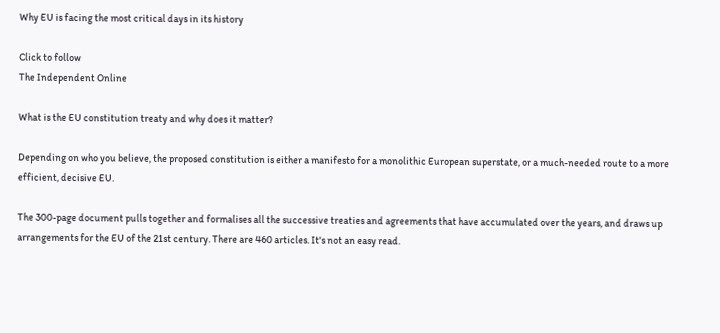Why EU is facing the most critical days in its history

Click to follow
The Independent Online

What is the EU constitution treaty and why does it matter?

Depending on who you believe, the proposed constitution is either a manifesto for a monolithic European superstate, or a much-needed route to a more efficient, decisive EU.

The 300-page document pulls together and formalises all the successive treaties and agreements that have accumulated over the years, and draws up arrangements for the EU of the 21st century. There are 460 articles. It's not an easy read.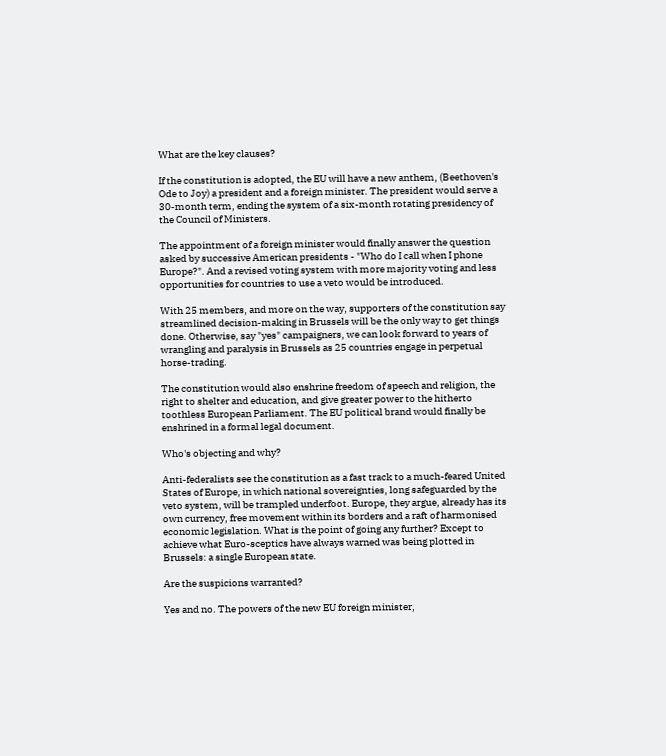What are the key clauses?

If the constitution is adopted, the EU will have a new anthem, (Beethoven's Ode to Joy) a president and a foreign minister. The president would serve a 30-month term, ending the system of a six-month rotating presidency of the Council of Ministers.

The appointment of a foreign minister would finally answer the question asked by successive American presidents - "Who do I call when I phone Europe?". And a revised voting system with more majority voting and less opportunities for countries to use a veto would be introduced.

With 25 members, and more on the way, supporters of the constitution say streamlined decision-making in Brussels will be the only way to get things done. Otherwise, say "yes" campaigners, we can look forward to years of wrangling and paralysis in Brussels as 25 countries engage in perpetual horse-trading.

The constitution would also enshrine freedom of speech and religion, the right to shelter and education, and give greater power to the hitherto toothless European Parliament. The EU political brand would finally be enshrined in a formal legal document.

Who's objecting and why?

Anti-federalists see the constitution as a fast track to a much-feared United States of Europe, in which national sovereignties, long safeguarded by the veto system, will be trampled underfoot. Europe, they argue, already has its own currency, free movement within its borders and a raft of harmonised economic legislation. What is the point of going any further? Except to achieve what Euro-sceptics have always warned was being plotted in Brussels: a single European state.

Are the suspicions warranted?

Yes and no. The powers of the new EU foreign minister,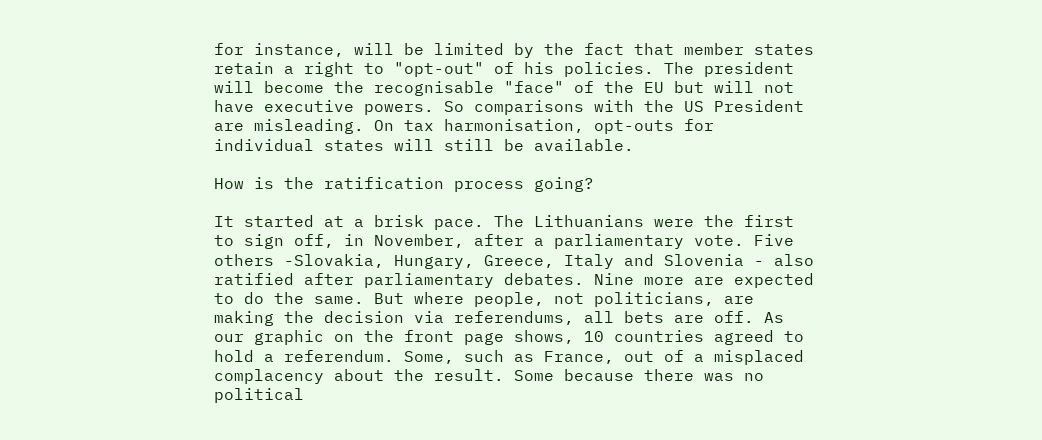for instance, will be limited by the fact that member states retain a right to "opt-out" of his policies. The president will become the recognisable "face" of the EU but will not have executive powers. So comparisons with the US President are misleading. On tax harmonisation, opt-outs for individual states will still be available.

How is the ratification process going?

It started at a brisk pace. The Lithuanians were the first to sign off, in November, after a parliamentary vote. Five others -Slovakia, Hungary, Greece, Italy and Slovenia - also ratified after parliamentary debates. Nine more are expected to do the same. But where people, not politicians, are making the decision via referendums, all bets are off. As our graphic on the front page shows, 10 countries agreed to hold a referendum. Some, such as France, out of a misplaced complacency about the result. Some because there was no political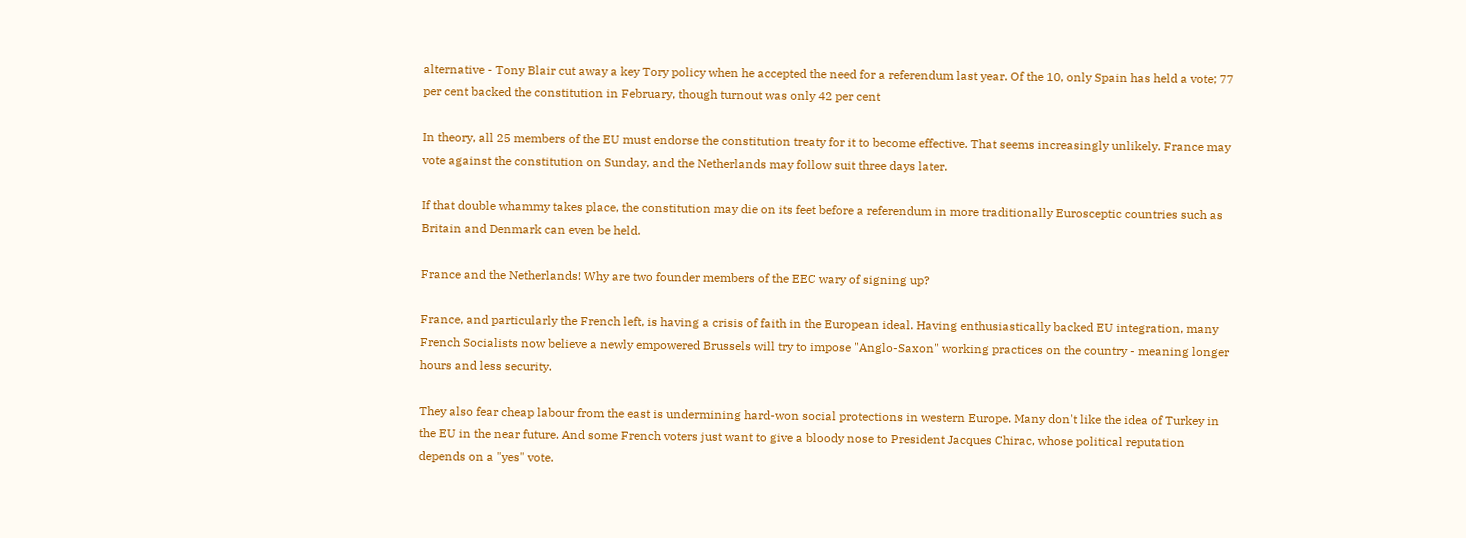alternative - Tony Blair cut away a key Tory policy when he accepted the need for a referendum last year. Of the 10, only Spain has held a vote; 77 per cent backed the constitution in February, though turnout was only 42 per cent

In theory, all 25 members of the EU must endorse the constitution treaty for it to become effective. That seems increasingly unlikely. France may vote against the constitution on Sunday, and the Netherlands may follow suit three days later.

If that double whammy takes place, the constitution may die on its feet before a referendum in more traditionally Eurosceptic countries such as Britain and Denmark can even be held.

France and the Netherlands! Why are two founder members of the EEC wary of signing up?

France, and particularly the French left, is having a crisis of faith in the European ideal. Having enthusiastically backed EU integration, many French Socialists now believe a newly empowered Brussels will try to impose "Anglo-Saxon" working practices on the country - meaning longer hours and less security.

They also fear cheap labour from the east is undermining hard-won social protections in western Europe. Many don't like the idea of Turkey in the EU in the near future. And some French voters just want to give a bloody nose to President Jacques Chirac, whose political reputation depends on a "yes" vote.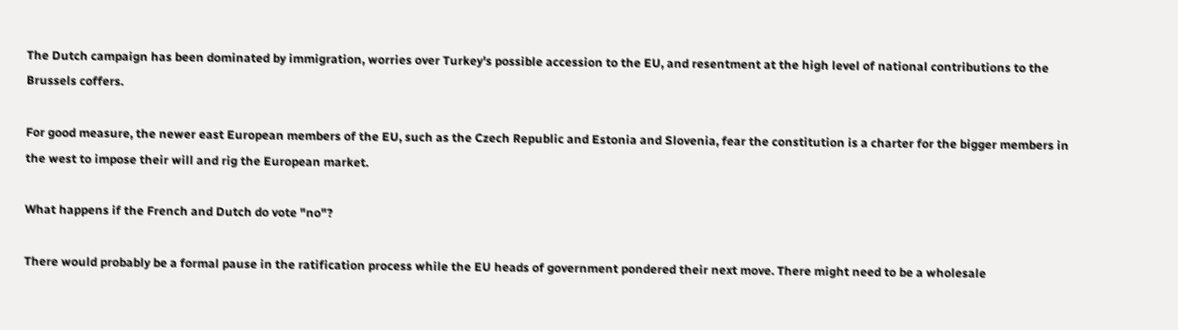The Dutch campaign has been dominated by immigration, worries over Turkey's possible accession to the EU, and resentment at the high level of national contributions to the Brussels coffers.

For good measure, the newer east European members of the EU, such as the Czech Republic and Estonia and Slovenia, fear the constitution is a charter for the bigger members in the west to impose their will and rig the European market.

What happens if the French and Dutch do vote "no"?

There would probably be a formal pause in the ratification process while the EU heads of government pondered their next move. There might need to be a wholesale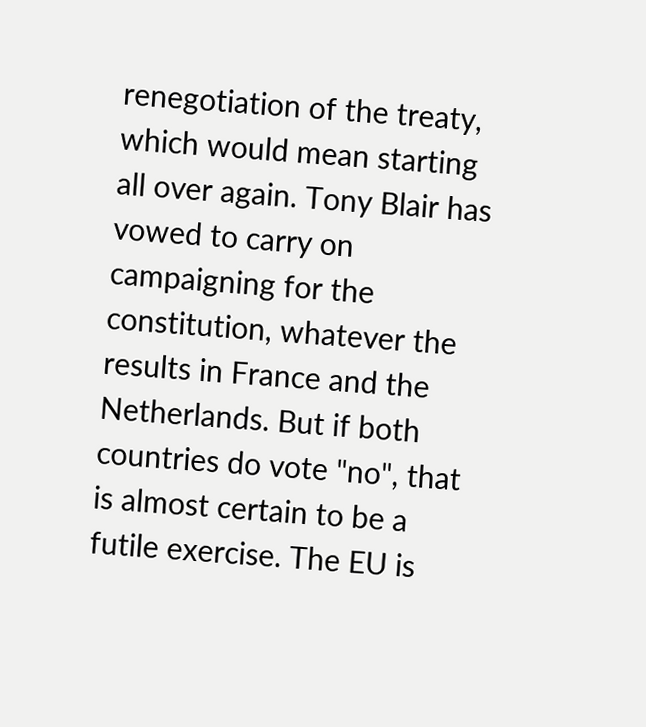renegotiation of the treaty, which would mean starting all over again. Tony Blair has vowed to carry on campaigning for the constitution, whatever the results in France and the Netherlands. But if both countries do vote "no", that is almost certain to be a futile exercise. The EU is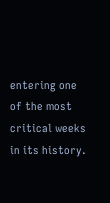entering one of the most critical weeks in its history.